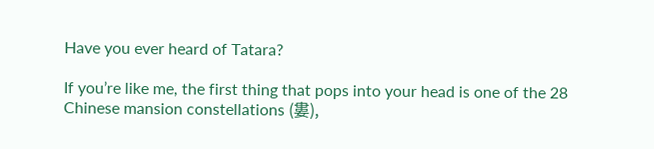Have you ever heard of Tatara?

If you’re like me, the first thing that pops into your head is one of the 28 Chinese mansion constellations (婁),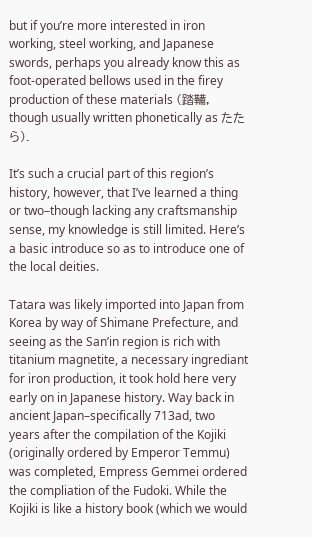but if you’re more interested in iron working, steel working, and Japanese swords, perhaps you already know this as foot-operated bellows used in the firey production of these materials (踏鞴, though usually written phonetically as たたら).

It’s such a crucial part of this region’s history, however, that I’ve learned a thing or two–though lacking any craftsmanship sense, my knowledge is still limited. Here’s a basic introduce so as to introduce one of the local deities.

Tatara was likely imported into Japan from Korea by way of Shimane Prefecture, and seeing as the San’in region is rich with titanium magnetite, a necessary ingrediant for iron production, it took hold here very early on in Japanese history. Way back in ancient Japan–specifically 713ad, two years after the compilation of the Kojiki (originally ordered by Emperor Temmu) was completed, Empress Gemmei ordered the compliation of the Fudoki. While the Kojiki is like a history book (which we would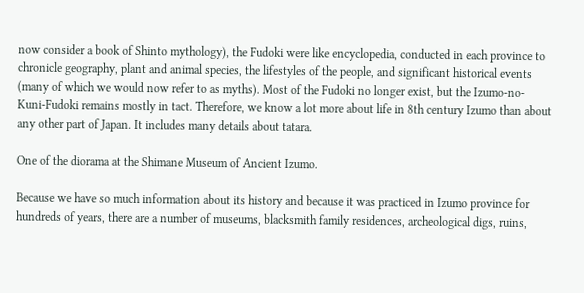now consider a book of Shinto mythology), the Fudoki were like encyclopedia, conducted in each province to chronicle geography, plant and animal species, the lifestyles of the people, and significant historical events (many of which we would now refer to as myths). Most of the Fudoki no longer exist, but the Izumo-no-Kuni-Fudoki remains mostly in tact. Therefore, we know a lot more about life in 8th century Izumo than about any other part of Japan. It includes many details about tatara.

One of the diorama at the Shimane Museum of Ancient Izumo.

Because we have so much information about its history and because it was practiced in Izumo province for hundreds of years, there are a number of museums, blacksmith family residences, archeological digs, ruins,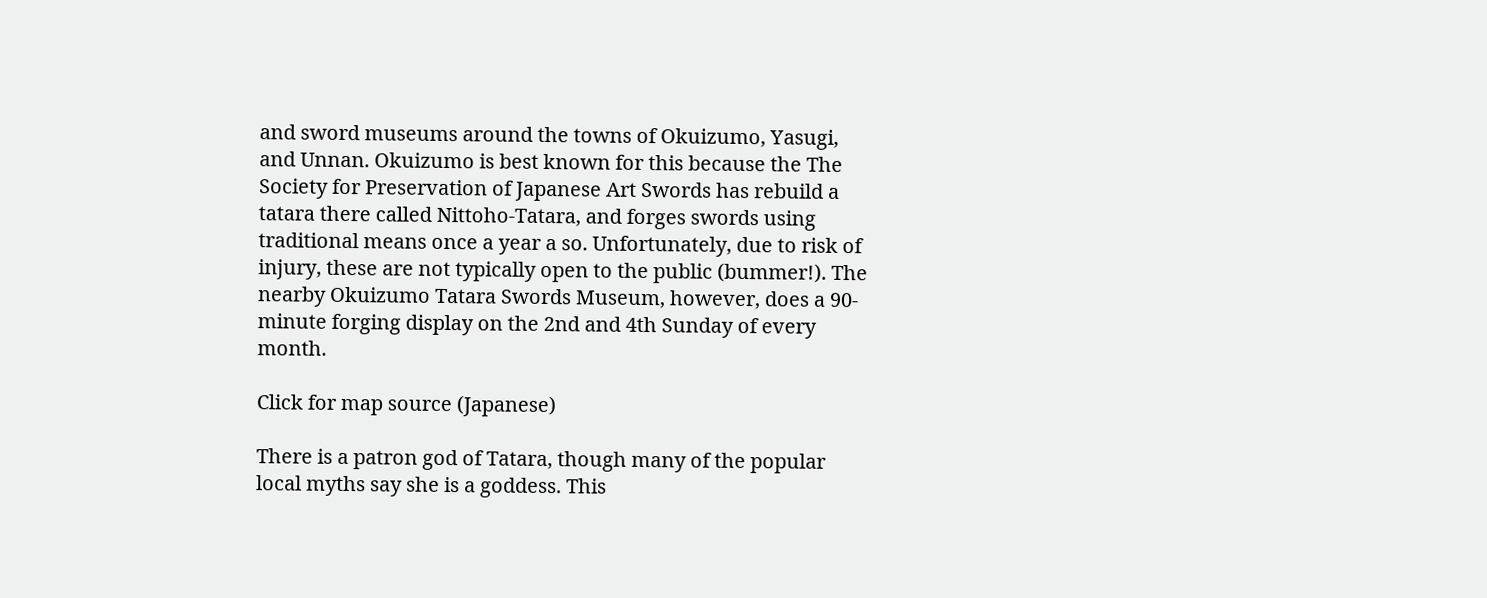and sword museums around the towns of Okuizumo, Yasugi, and Unnan. Okuizumo is best known for this because the The Society for Preservation of Japanese Art Swords has rebuild a tatara there called Nittoho-Tatara, and forges swords using traditional means once a year a so. Unfortunately, due to risk of injury, these are not typically open to the public (bummer!). The nearby Okuizumo Tatara Swords Museum, however, does a 90-minute forging display on the 2nd and 4th Sunday of every month.

Click for map source (Japanese)

There is a patron god of Tatara, though many of the popular local myths say she is a goddess. This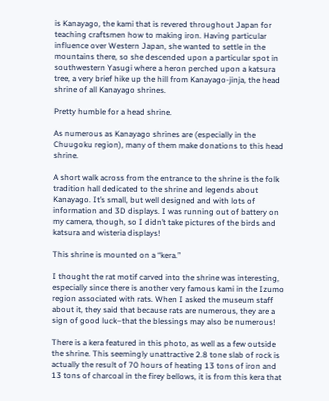is Kanayago, the kami that is revered throughout Japan for teaching craftsmen how to making iron. Having particular influence over Western Japan, she wanted to settle in the mountains there, so she descended upon a particular spot in southwestern Yasugi where a heron perched upon a katsura tree, a very brief hike up the hill from Kanayago-jinja, the head shrine of all Kanayago shrines.

Pretty humble for a head shrine.

As numerous as Kanayago shrines are (especially in the Chuugoku region), many of them make donations to this head shrine.

A short walk across from the entrance to the shrine is the folk tradition hall dedicated to the shrine and legends about Kanayago. It’s small, but well designed and with lots of information and 3D displays. I was running out of battery on my camera, though, so I didn’t take pictures of the birds and katsura and wisteria displays!

This shrine is mounted on a “kera.”

I thought the rat motif carved into the shrine was interesting, especially since there is another very famous kami in the Izumo region associated with rats. When I asked the museum staff about it, they said that because rats are numerous, they are a sign of good luck–that the blessings may also be numerous!

There is a kera featured in this photo, as well as a few outside the shrine. This seemingly unattractive 2.8 tone slab of rock is actually the result of 70 hours of heating 13 tons of iron and 13 tons of charcoal in the firey bellows, it is from this kera that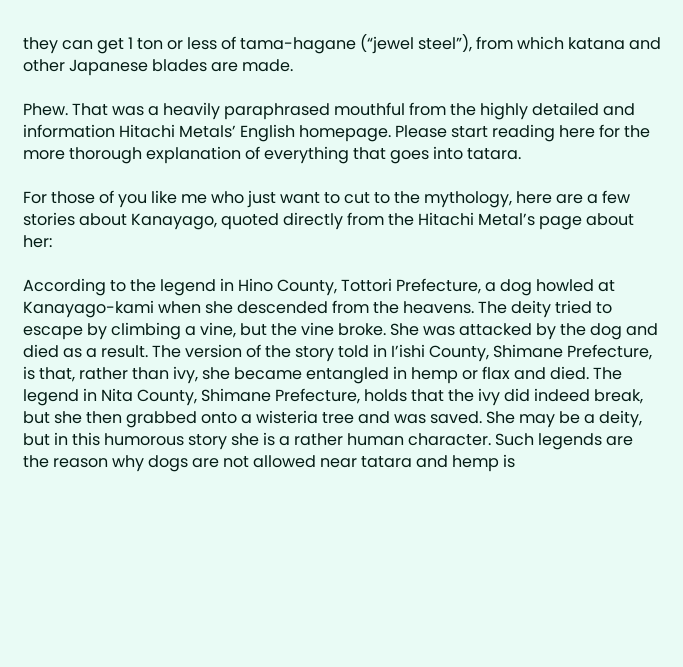they can get 1 ton or less of tama-hagane (“jewel steel”), from which katana and other Japanese blades are made.

Phew. That was a heavily paraphrased mouthful from the highly detailed and information Hitachi Metals’ English homepage. Please start reading here for the more thorough explanation of everything that goes into tatara.

For those of you like me who just want to cut to the mythology, here are a few stories about Kanayago, quoted directly from the Hitachi Metal’s page about her:

According to the legend in Hino County, Tottori Prefecture, a dog howled at Kanayago-kami when she descended from the heavens. The deity tried to escape by climbing a vine, but the vine broke. She was attacked by the dog and died as a result. The version of the story told in I’ishi County, Shimane Prefecture, is that, rather than ivy, she became entangled in hemp or flax and died. The legend in Nita County, Shimane Prefecture, holds that the ivy did indeed break, but she then grabbed onto a wisteria tree and was saved. She may be a deity, but in this humorous story she is a rather human character. Such legends are the reason why dogs are not allowed near tatara and hemp is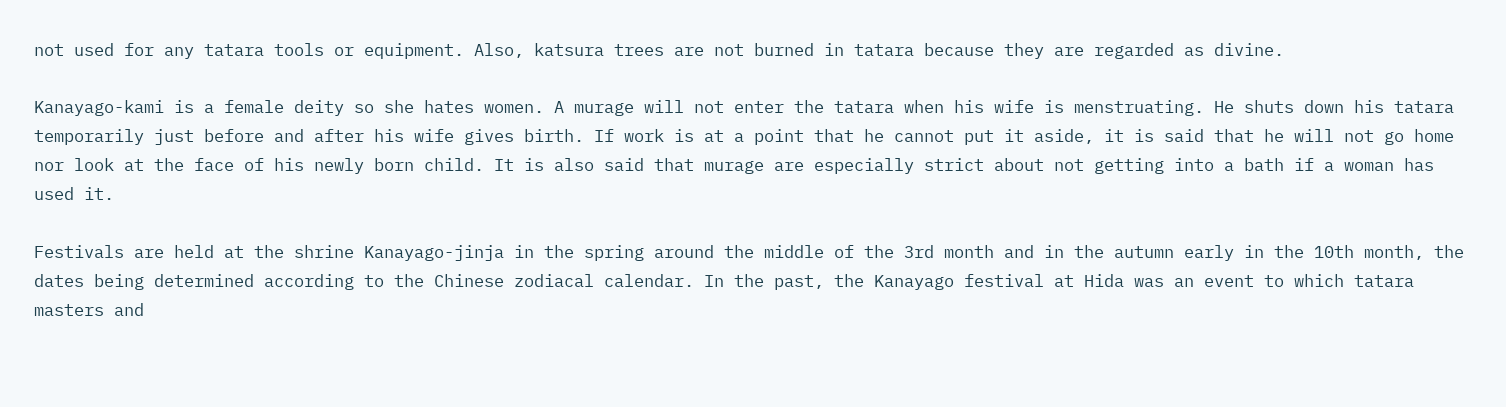not used for any tatara tools or equipment. Also, katsura trees are not burned in tatara because they are regarded as divine.

Kanayago-kami is a female deity so she hates women. A murage will not enter the tatara when his wife is menstruating. He shuts down his tatara temporarily just before and after his wife gives birth. If work is at a point that he cannot put it aside, it is said that he will not go home nor look at the face of his newly born child. It is also said that murage are especially strict about not getting into a bath if a woman has used it.

Festivals are held at the shrine Kanayago-jinja in the spring around the middle of the 3rd month and in the autumn early in the 10th month, the dates being determined according to the Chinese zodiacal calendar. In the past, the Kanayago festival at Hida was an event to which tatara masters and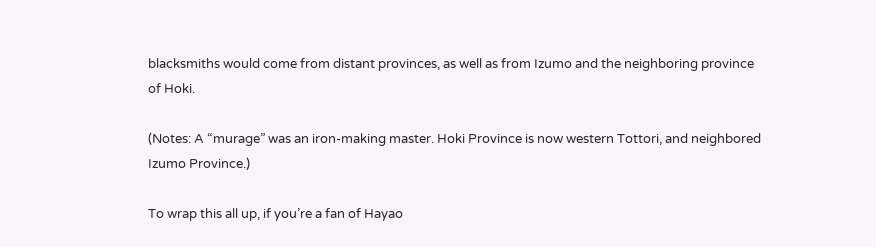blacksmiths would come from distant provinces, as well as from Izumo and the neighboring province of Hoki.

(Notes: A “murage” was an iron-making master. Hoki Province is now western Tottori, and neighbored Izumo Province.)

To wrap this all up, if you’re a fan of Hayao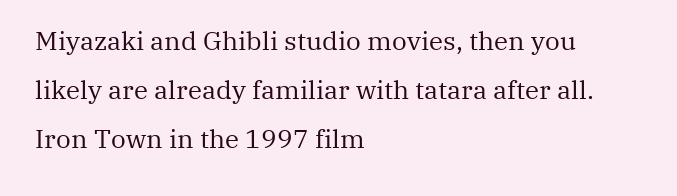Miyazaki and Ghibli studio movies, then you likely are already familiar with tatara after all. Iron Town in the 1997 film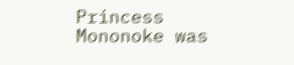Princess Mononoke was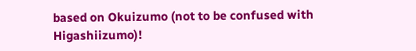based on Okuizumo (not to be confused with Higashiizumo)!